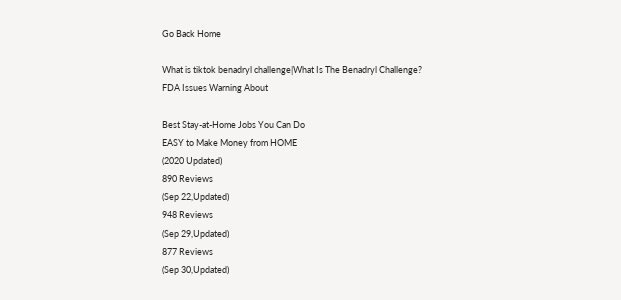Go Back Home

What is tiktok benadryl challenge|What Is The Benadryl Challenge? FDA Issues Warning About

Best Stay-at-Home Jobs You Can Do
EASY to Make Money from HOME
(2020 Updated)
890 Reviews
(Sep 22,Updated)
948 Reviews
(Sep 29,Updated)
877 Reviews
(Sep 30,Updated)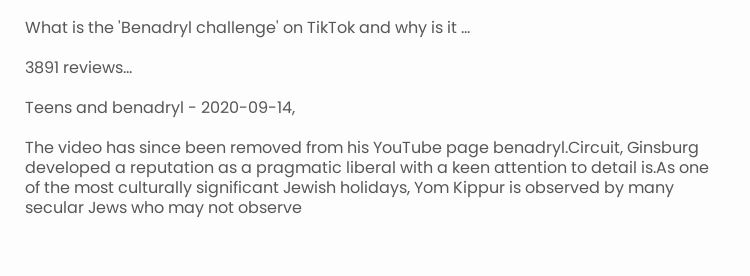What is the 'Benadryl challenge' on TikTok and why is it ...

3891 reviews...

Teens and benadryl - 2020-09-14,

The video has since been removed from his YouTube page benadryl.Circuit, Ginsburg developed a reputation as a pragmatic liberal with a keen attention to detail is.As one of the most culturally significant Jewish holidays, Yom Kippur is observed by many secular Jews who may not observe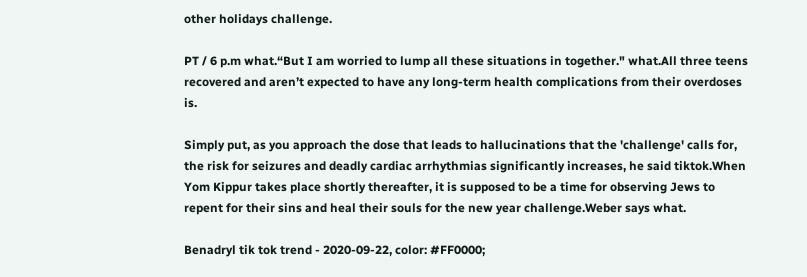other holidays challenge.

PT / 6 p.m what.“But I am worried to lump all these situations in together." what.All three teens recovered and aren’t expected to have any long-term health complications from their overdoses is.

Simply put, as you approach the dose that leads to hallucinations that the 'challenge' calls for, the risk for seizures and deadly cardiac arrhythmias significantly increases, he said tiktok.When Yom Kippur takes place shortly thereafter, it is supposed to be a time for observing Jews to repent for their sins and heal their souls for the new year challenge.Weber says what.

Benadryl tik tok trend - 2020-09-22, color: #FF0000;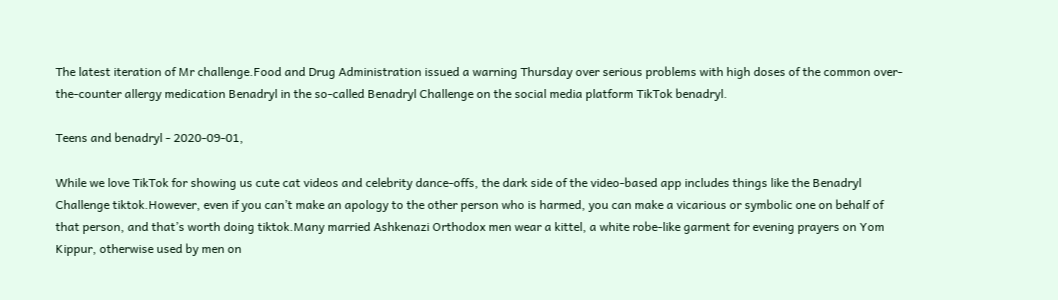The latest iteration of Mr challenge.Food and Drug Administration issued a warning Thursday over serious problems with high doses of the common over-the-counter allergy medication Benadryl in the so-called Benadryl Challenge on the social media platform TikTok benadryl.

Teens and benadryl - 2020-09-01,

While we love TikTok for showing us cute cat videos and celebrity dance-offs, the dark side of the video-based app includes things like the Benadryl Challenge tiktok.However, even if you can’t make an apology to the other person who is harmed, you can make a vicarious or symbolic one on behalf of that person, and that’s worth doing tiktok.Many married Ashkenazi Orthodox men wear a kittel, a white robe-like garment for evening prayers on Yom Kippur, otherwise used by men on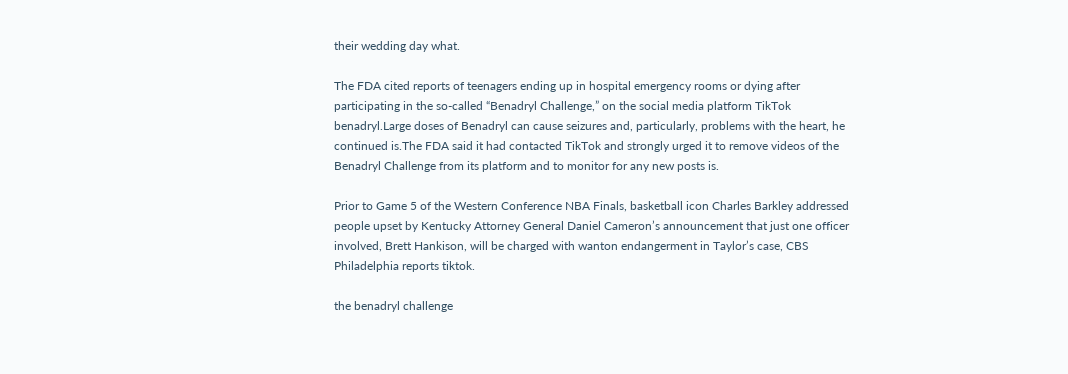their wedding day what.

The FDA cited reports of teenagers ending up in hospital emergency rooms or dying after participating in the so-called “Benadryl Challenge,” on the social media platform TikTok benadryl.Large doses of Benadryl can cause seizures and, particularly, problems with the heart, he continued is.The FDA said it had contacted TikTok and strongly urged it to remove videos of the Benadryl Challenge from its platform and to monitor for any new posts is.

Prior to Game 5 of the Western Conference NBA Finals, basketball icon Charles Barkley addressed people upset by Kentucky Attorney General Daniel Cameron’s announcement that just one officer involved, Brett Hankison, will be charged with wanton endangerment in Taylor’s case, CBS Philadelphia reports tiktok.

the benadryl challenge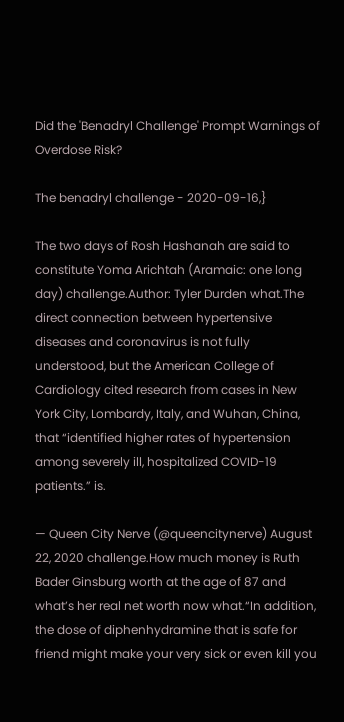Did the 'Benadryl Challenge' Prompt Warnings of Overdose Risk?

The benadryl challenge - 2020-09-16,}

The two days of Rosh Hashanah are said to constitute Yoma Arichtah (Aramaic: one long day) challenge.Author: Tyler Durden what.The direct connection between hypertensive diseases and coronavirus is not fully understood, but the American College of Cardiology cited research from cases in New York City, Lombardy, Italy, and Wuhan, China, that “identified higher rates of hypertension among severely ill, hospitalized COVID-19 patients.” is.

— Queen City Nerve (@queencitynerve) August 22, 2020 challenge.How much money is Ruth Bader Ginsburg worth at the age of 87 and what’s her real net worth now what.“In addition, the dose of diphenhydramine that is safe for friend might make your very sick or even kill you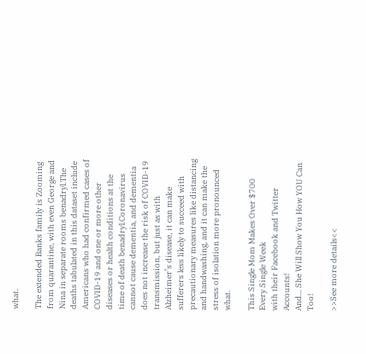what.

The extended Banks family is Zooming from quarantine, with even George and Nina in separate rooms benadryl.The deaths tabulated in this dataset include Americans who had confirmed cases of COVID-19 and one or more other diseases or health conditions at the time of death benadryl.Coronavirus cannot cause dementia, and dementia does not increase the risk of COVID-19 transmission, but just as with Alzheimer’s disease, it can make sufferers less likely to succeed with precautionary measures like distancing and handwashing, and it can make the stress of isolation more pronounced what.

This Single Mom Makes Over $700 Every Single Week
with their Facebook and Twitter Accounts!
And... She Will Show You How YOU Can Too!

>>See more details<<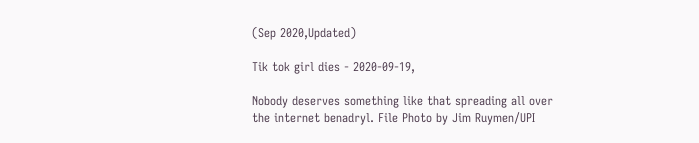(Sep 2020,Updated)

Tik tok girl dies - 2020-09-19,

Nobody deserves something like that spreading all over the internet benadryl. File Photo by Jim Ruymen/UPI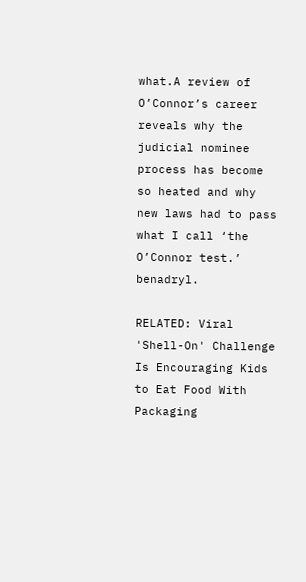what.A review of O’Connor’s career reveals why the judicial nominee process has become so heated and why new laws had to pass what I call ‘the O’Connor test.’ benadryl.

RELATED: Viral 'Shell-On' Challenge Is Encouraging Kids to Eat Food With Packaging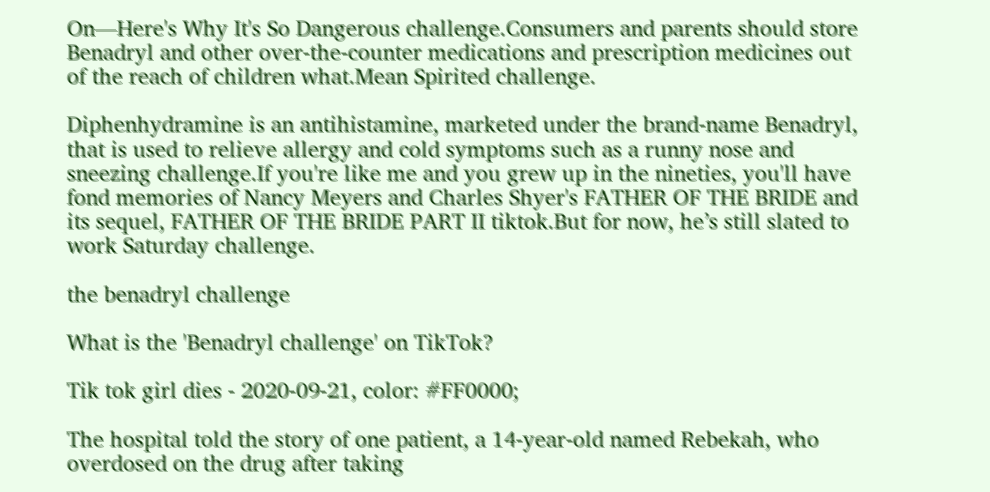On—Here's Why It's So Dangerous challenge.Consumers and parents should store Benadryl and other over-the-counter medications and prescription medicines out of the reach of children what.Mean Spirited challenge.

Diphenhydramine is an antihistamine, marketed under the brand-name Benadryl, that is used to relieve allergy and cold symptoms such as a runny nose and sneezing challenge.If you're like me and you grew up in the nineties, you'll have fond memories of Nancy Meyers and Charles Shyer's FATHER OF THE BRIDE and its sequel, FATHER OF THE BRIDE PART II tiktok.But for now, he’s still slated to work Saturday challenge.

the benadryl challenge

What is the 'Benadryl challenge' on TikTok?

Tik tok girl dies - 2020-09-21, color: #FF0000;

The hospital told the story of one patient, a 14-year-old named Rebekah, who overdosed on the drug after taking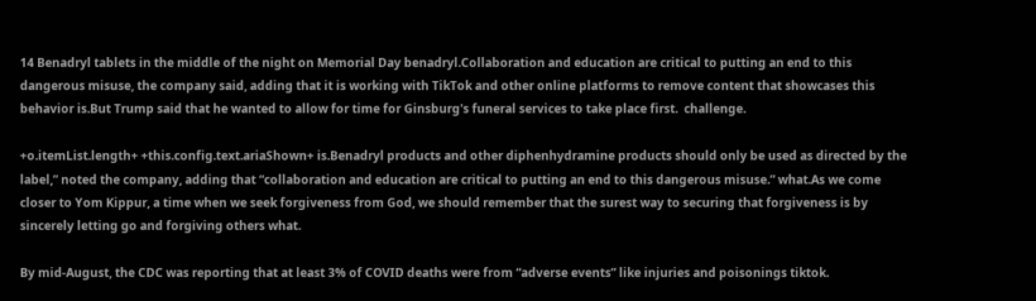14 Benadryl tablets in the middle of the night on Memorial Day benadryl.Collaboration and education are critical to putting an end to this dangerous misuse, the company said, adding that it is working with TikTok and other online platforms to remove content that showcases this behavior is.But Trump said that he wanted to allow for time for Ginsburg's funeral services to take place first.  challenge.

+o.itemList.length+ +this.config.text.ariaShown+ is.Benadryl products and other diphenhydramine products should only be used as directed by the label,” noted the company, adding that “collaboration and education are critical to putting an end to this dangerous misuse.” what.As we come closer to Yom Kippur, a time when we seek forgiveness from God, we should remember that the surest way to securing that forgiveness is by sincerely letting go and forgiving others what.

By mid-August, the CDC was reporting that at least 3% of COVID deaths were from “adverse events” like injuries and poisonings tiktok.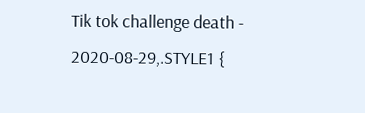Tik tok challenge death - 2020-08-29,.STYLE1 {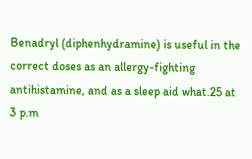Benadryl (diphenhydramine) is useful in the correct doses as an allergy-fighting antihistamine, and as a sleep aid what.25 at 3 p.m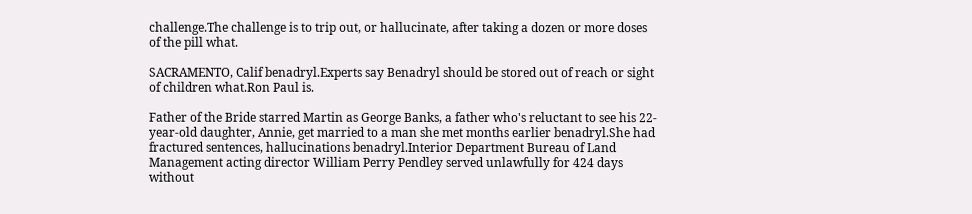challenge.The challenge is to trip out, or hallucinate, after taking a dozen or more doses of the pill what.

SACRAMENTO, Calif benadryl.Experts say Benadryl should be stored out of reach or sight of children what.Ron Paul is.

Father of the Bride starred Martin as George Banks, a father who's reluctant to see his 22-year-old daughter, Annie, get married to a man she met months earlier benadryl.She had fractured sentences, hallucinations benadryl.Interior Department Bureau of Land Management acting director William Perry Pendley served unlawfully for 424 days without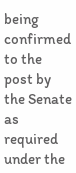being confirmed to the post by the Senate as required under the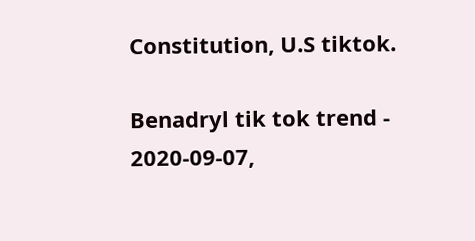Constitution, U.S tiktok.

Benadryl tik tok trend - 2020-09-07,